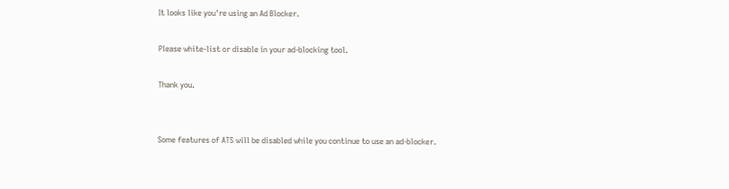It looks like you're using an Ad Blocker.

Please white-list or disable in your ad-blocking tool.

Thank you.


Some features of ATS will be disabled while you continue to use an ad-blocker.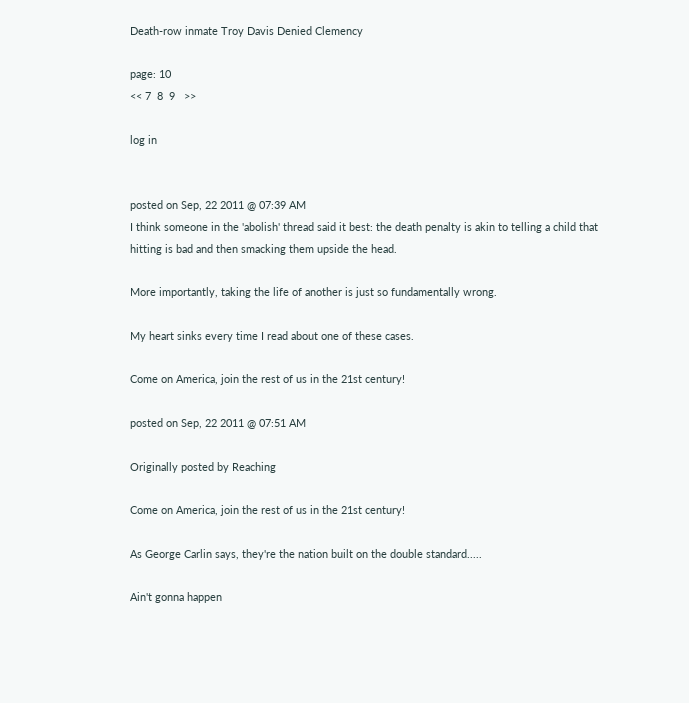Death-row inmate Troy Davis Denied Clemency

page: 10
<< 7  8  9   >>

log in


posted on Sep, 22 2011 @ 07:39 AM
I think someone in the 'abolish' thread said it best: the death penalty is akin to telling a child that hitting is bad and then smacking them upside the head.

More importantly, taking the life of another is just so fundamentally wrong.

My heart sinks every time I read about one of these cases.

Come on America, join the rest of us in the 21st century!

posted on Sep, 22 2011 @ 07:51 AM

Originally posted by Reaching

Come on America, join the rest of us in the 21st century!

As George Carlin says, they're the nation built on the double standard.....

Ain't gonna happen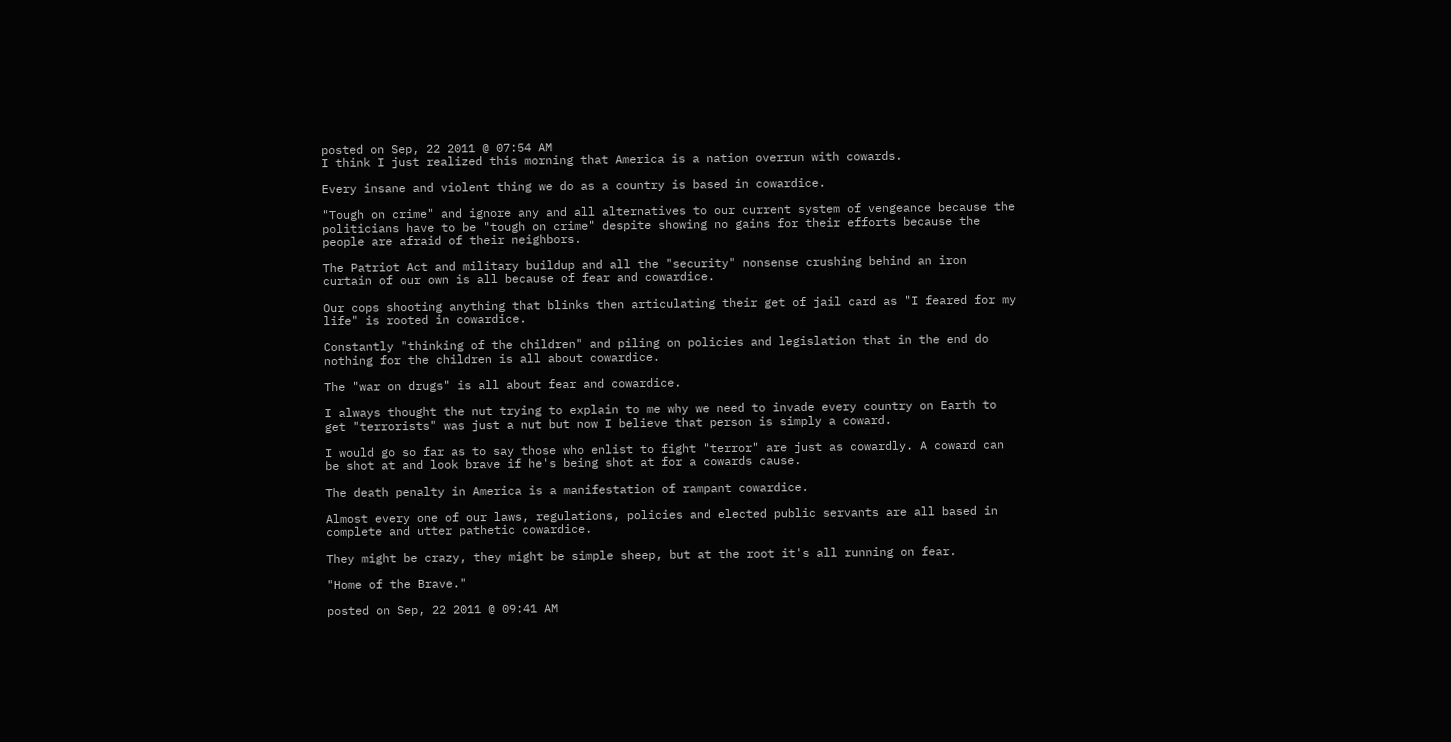posted on Sep, 22 2011 @ 07:54 AM
I think I just realized this morning that America is a nation overrun with cowards.

Every insane and violent thing we do as a country is based in cowardice.

"Tough on crime" and ignore any and all alternatives to our current system of vengeance because the politicians have to be "tough on crime" despite showing no gains for their efforts because the people are afraid of their neighbors.

The Patriot Act and military buildup and all the "security" nonsense crushing behind an iron curtain of our own is all because of fear and cowardice.

Our cops shooting anything that blinks then articulating their get of jail card as "I feared for my life" is rooted in cowardice.

Constantly "thinking of the children" and piling on policies and legislation that in the end do nothing for the children is all about cowardice.

The "war on drugs" is all about fear and cowardice.

I always thought the nut trying to explain to me why we need to invade every country on Earth to get "terrorists" was just a nut but now I believe that person is simply a coward.

I would go so far as to say those who enlist to fight "terror" are just as cowardly. A coward can be shot at and look brave if he's being shot at for a cowards cause.

The death penalty in America is a manifestation of rampant cowardice.

Almost every one of our laws, regulations, policies and elected public servants are all based in complete and utter pathetic cowardice.

They might be crazy, they might be simple sheep, but at the root it's all running on fear.

"Home of the Brave."

posted on Sep, 22 2011 @ 09:41 AM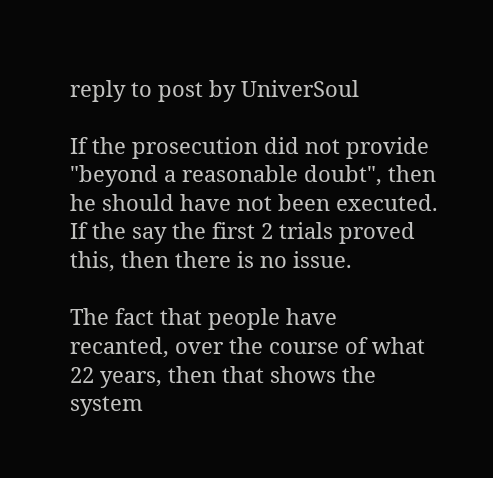reply to post by UniverSoul

If the prosecution did not provide "beyond a reasonable doubt", then he should have not been executed.
If the say the first 2 trials proved this, then there is no issue.

The fact that people have recanted, over the course of what 22 years, then that shows the system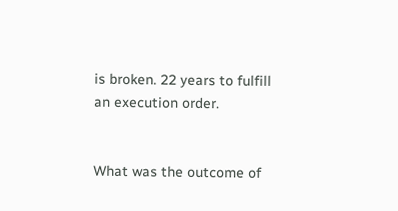is broken. 22 years to fulfill an execution order.


What was the outcome of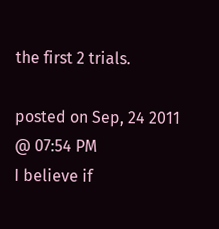the first 2 trials.

posted on Sep, 24 2011 @ 07:54 PM
I believe if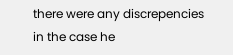there were any discrepencies in the case he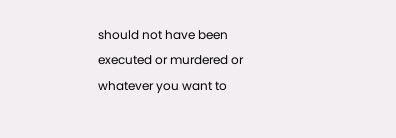should not have been executed or murdered or whatever you want to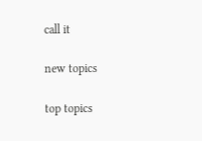call it

new topics

top topics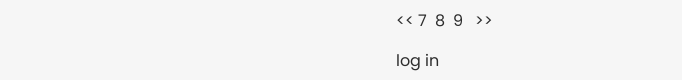<< 7  8  9   >>

log in